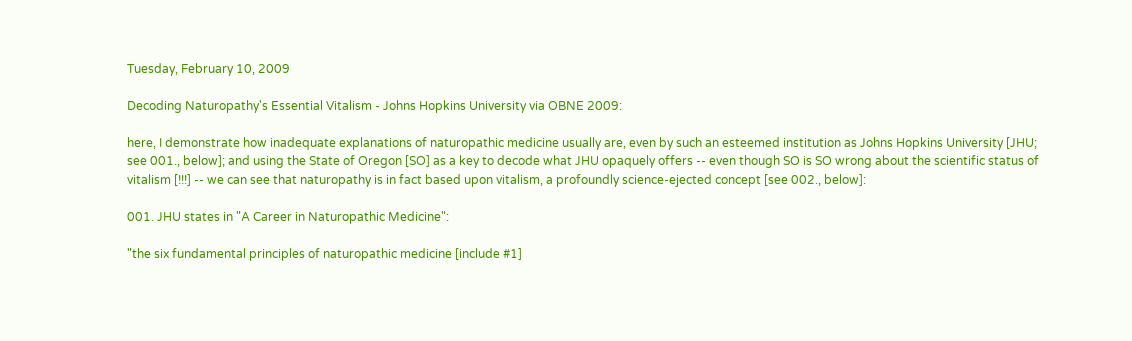Tuesday, February 10, 2009

Decoding Naturopathy's Essential Vitalism - Johns Hopkins University via OBNE 2009:

here, I demonstrate how inadequate explanations of naturopathic medicine usually are, even by such an esteemed institution as Johns Hopkins University [JHU; see 001., below]; and using the State of Oregon [SO] as a key to decode what JHU opaquely offers -- even though SO is SO wrong about the scientific status of vitalism [!!!] -- we can see that naturopathy is in fact based upon vitalism, a profoundly science-ejected concept [see 002., below]:

001. JHU states in "A Career in Naturopathic Medicine":

"the six fundamental principles of naturopathic medicine [include #1]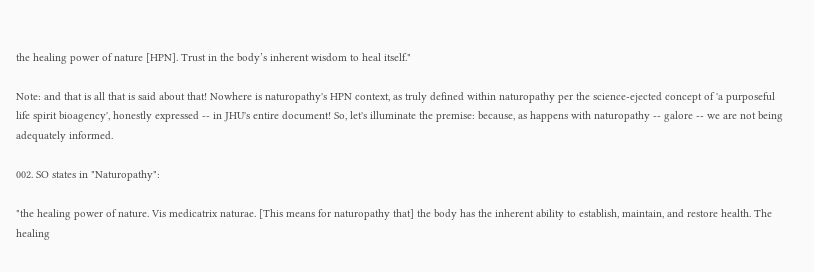the healing power of nature [HPN]. Trust in the body’s inherent wisdom to heal itself."

Note: and that is all that is said about that! Nowhere is naturopathy's HPN context, as truly defined within naturopathy per the science-ejected concept of 'a purposeful life spirit bioagency', honestly expressed -- in JHU's entire document! So, let's illuminate the premise: because, as happens with naturopathy -- galore -- we are not being adequately informed.

002. SO states in "Naturopathy":

"the healing power of nature. Vis medicatrix naturae. [This means for naturopathy that] the body has the inherent ability to establish, maintain, and restore health. The healing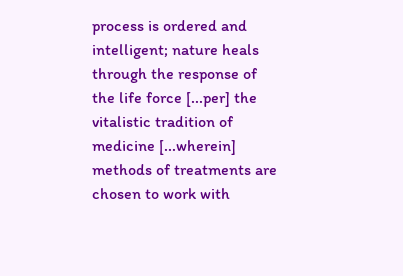process is ordered and intelligent; nature heals through the response of the life force [...per] the vitalistic tradition of medicine [...wherein] methods of treatments are chosen to work with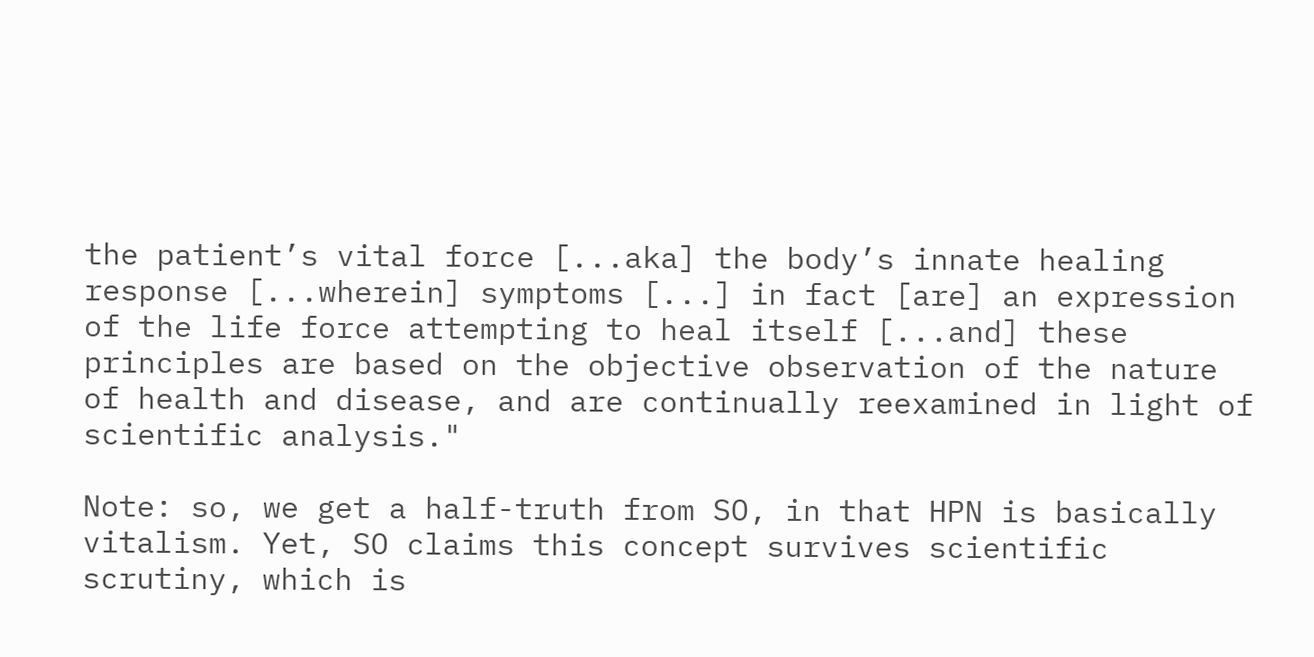the patient’s vital force [...aka] the body’s innate healing response [...wherein] symptoms [...] in fact [are] an expression of the life force attempting to heal itself [...and] these principles are based on the objective observation of the nature of health and disease, and are continually reexamined in light of scientific analysis."

Note: so, we get a half-truth from SO, in that HPN is basically vitalism. Yet, SO claims this concept survives scientific scrutiny, which is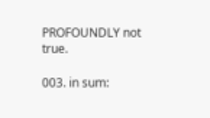PROFOUNDLY not true.

003. in sum: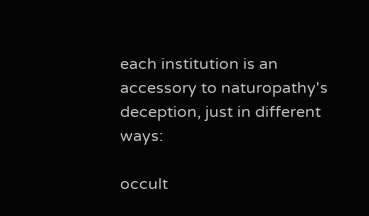each institution is an accessory to naturopathy's deception, just in different ways:

occult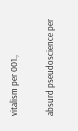vitalism per 001.,

absurd pseudoscience per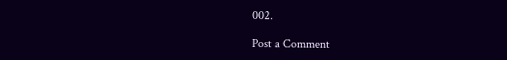002.

Post a Comment